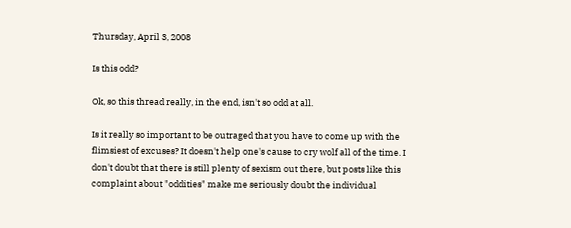Thursday, April 3, 2008

Is this odd?

Ok, so this thread really, in the end, isn't so odd at all.

Is it really so important to be outraged that you have to come up with the flimsiest of excuses? It doesn't help one's cause to cry wolf all of the time. I don't doubt that there is still plenty of sexism out there, but posts like this complaint about "oddities" make me seriously doubt the individual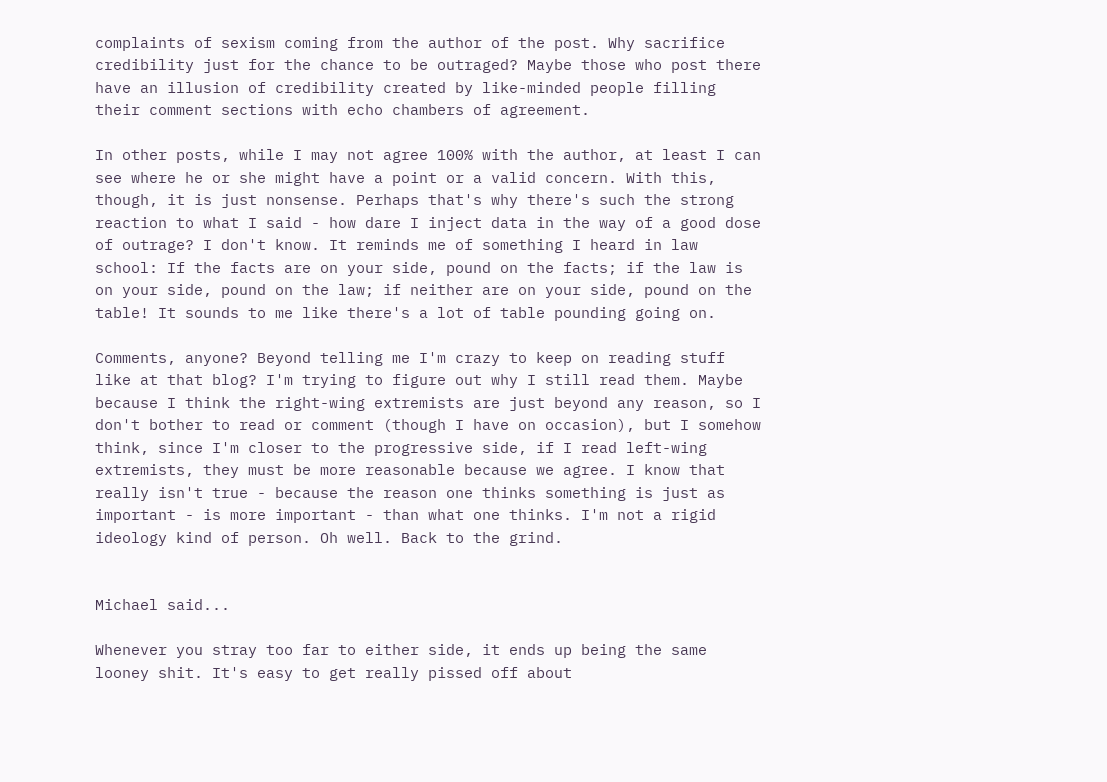complaints of sexism coming from the author of the post. Why sacrifice credibility just for the chance to be outraged? Maybe those who post there have an illusion of credibility created by like-minded people filling their comment sections with echo chambers of agreement.

In other posts, while I may not agree 100% with the author, at least I can see where he or she might have a point or a valid concern. With this, though, it is just nonsense. Perhaps that's why there's such the strong reaction to what I said - how dare I inject data in the way of a good dose of outrage? I don't know. It reminds me of something I heard in law school: If the facts are on your side, pound on the facts; if the law is on your side, pound on the law; if neither are on your side, pound on the table! It sounds to me like there's a lot of table pounding going on.

Comments, anyone? Beyond telling me I'm crazy to keep on reading stuff like at that blog? I'm trying to figure out why I still read them. Maybe because I think the right-wing extremists are just beyond any reason, so I don't bother to read or comment (though I have on occasion), but I somehow think, since I'm closer to the progressive side, if I read left-wing extremists, they must be more reasonable because we agree. I know that really isn't true - because the reason one thinks something is just as important - is more important - than what one thinks. I'm not a rigid ideology kind of person. Oh well. Back to the grind.


Michael said...

Whenever you stray too far to either side, it ends up being the same looney shit. It's easy to get really pissed off about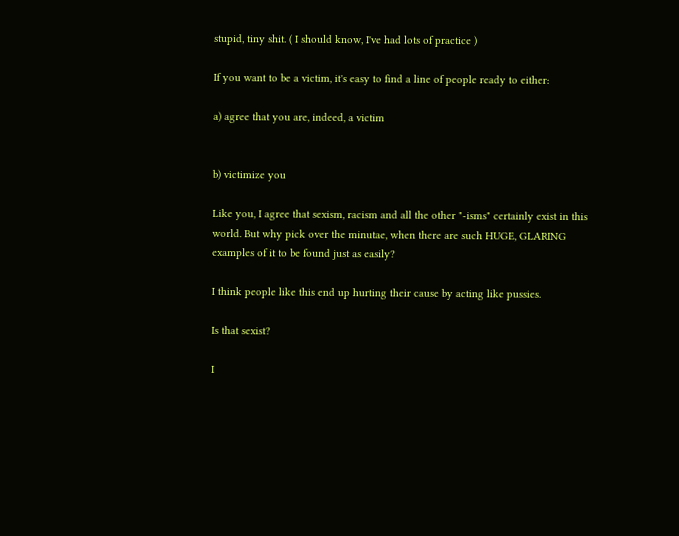stupid, tiny shit. ( I should know, I've had lots of practice )

If you want to be a victim, it's easy to find a line of people ready to either:

a) agree that you are, indeed, a victim


b) victimize you

Like you, I agree that sexism, racism and all the other "-isms" certainly exist in this world. But why pick over the minutae, when there are such HUGE, GLARING examples of it to be found just as easily?

I think people like this end up hurting their cause by acting like pussies.

Is that sexist?

I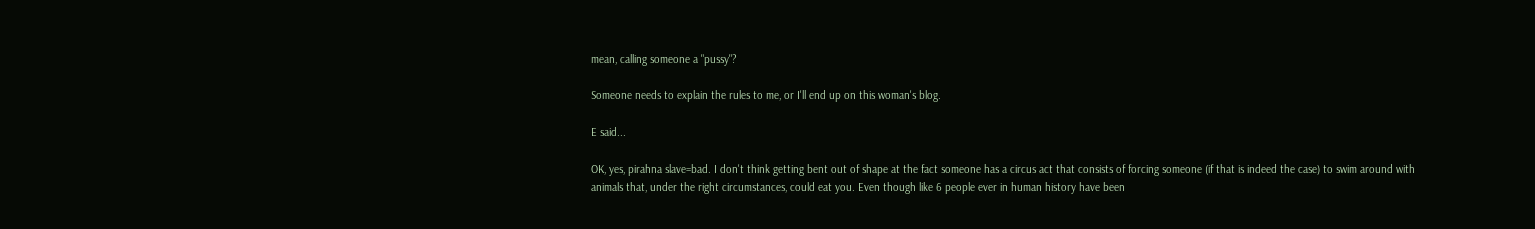mean, calling someone a "pussy"?

Someone needs to explain the rules to me, or I'll end up on this woman's blog.

E said...

OK, yes, pirahna slave=bad. I don't think getting bent out of shape at the fact someone has a circus act that consists of forcing someone (if that is indeed the case) to swim around with animals that, under the right circumstances, could eat you. Even though like 6 people ever in human history have been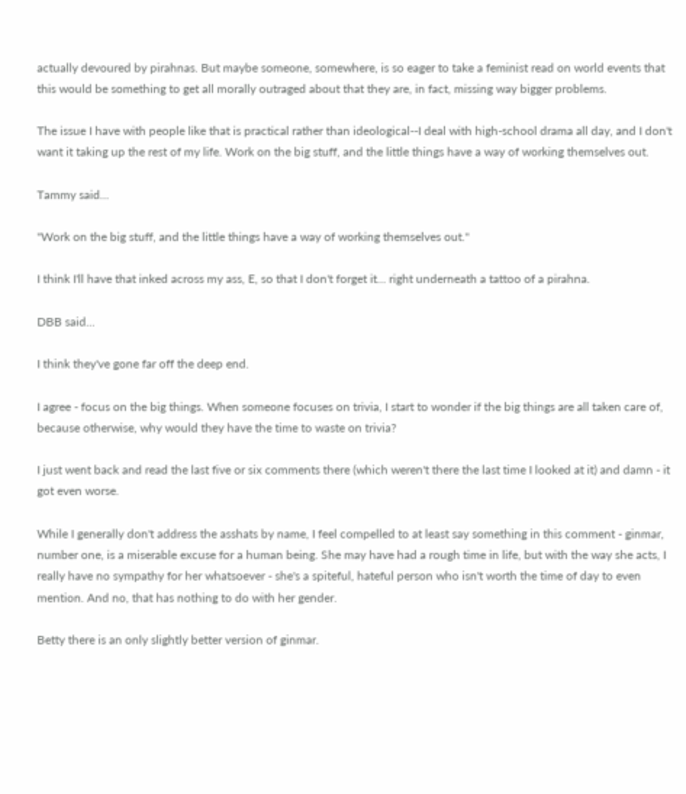actually devoured by pirahnas. But maybe someone, somewhere, is so eager to take a feminist read on world events that this would be something to get all morally outraged about that they are, in fact, missing way bigger problems.

The issue I have with people like that is practical rather than ideological--I deal with high-school drama all day, and I don't want it taking up the rest of my life. Work on the big stuff, and the little things have a way of working themselves out.

Tammy said...

"Work on the big stuff, and the little things have a way of working themselves out."

I think I'll have that inked across my ass, E, so that I don't forget it... right underneath a tattoo of a pirahna.

DBB said...

I think they've gone far off the deep end.

I agree - focus on the big things. When someone focuses on trivia, I start to wonder if the big things are all taken care of, because otherwise, why would they have the time to waste on trivia?

I just went back and read the last five or six comments there (which weren't there the last time I looked at it) and damn - it got even worse.

While I generally don't address the asshats by name, I feel compelled to at least say something in this comment - ginmar, number one, is a miserable excuse for a human being. She may have had a rough time in life, but with the way she acts, I really have no sympathy for her whatsoever - she's a spiteful, hateful person who isn't worth the time of day to even mention. And no, that has nothing to do with her gender.

Betty there is an only slightly better version of ginmar.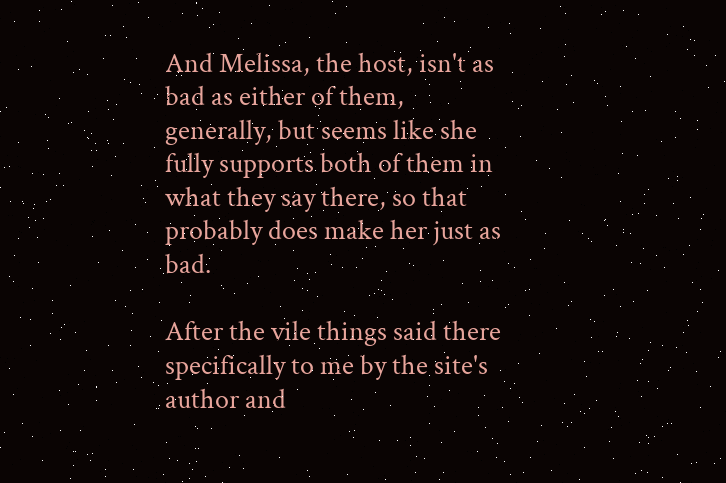And Melissa, the host, isn't as bad as either of them, generally, but seems like she fully supports both of them in what they say there, so that probably does make her just as bad.

After the vile things said there specifically to me by the site's author and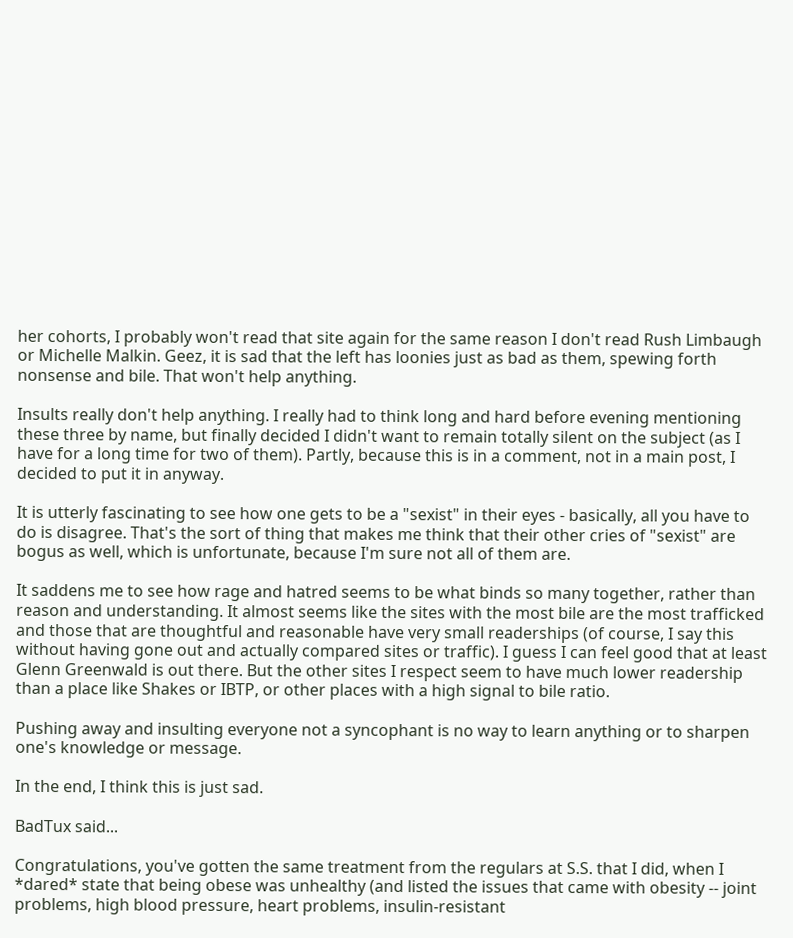her cohorts, I probably won't read that site again for the same reason I don't read Rush Limbaugh or Michelle Malkin. Geez, it is sad that the left has loonies just as bad as them, spewing forth nonsense and bile. That won't help anything.

Insults really don't help anything. I really had to think long and hard before evening mentioning these three by name, but finally decided I didn't want to remain totally silent on the subject (as I have for a long time for two of them). Partly, because this is in a comment, not in a main post, I decided to put it in anyway.

It is utterly fascinating to see how one gets to be a "sexist" in their eyes - basically, all you have to do is disagree. That's the sort of thing that makes me think that their other cries of "sexist" are bogus as well, which is unfortunate, because I'm sure not all of them are.

It saddens me to see how rage and hatred seems to be what binds so many together, rather than reason and understanding. It almost seems like the sites with the most bile are the most trafficked and those that are thoughtful and reasonable have very small readerships (of course, I say this without having gone out and actually compared sites or traffic). I guess I can feel good that at least Glenn Greenwald is out there. But the other sites I respect seem to have much lower readership than a place like Shakes or IBTP, or other places with a high signal to bile ratio.

Pushing away and insulting everyone not a syncophant is no way to learn anything or to sharpen one's knowledge or message.

In the end, I think this is just sad.

BadTux said...

Congratulations, you've gotten the same treatment from the regulars at S.S. that I did, when I *dared* state that being obese was unhealthy (and listed the issues that came with obesity -- joint problems, high blood pressure, heart problems, insulin-resistant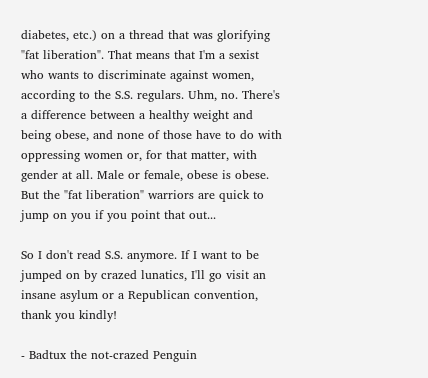diabetes, etc.) on a thread that was glorifying "fat liberation". That means that I'm a sexist who wants to discriminate against women, according to the S.S. regulars. Uhm, no. There's a difference between a healthy weight and being obese, and none of those have to do with oppressing women or, for that matter, with gender at all. Male or female, obese is obese. But the "fat liberation" warriors are quick to jump on you if you point that out...

So I don't read S.S. anymore. If I want to be jumped on by crazed lunatics, I'll go visit an insane asylum or a Republican convention, thank you kindly!

- Badtux the not-crazed Penguin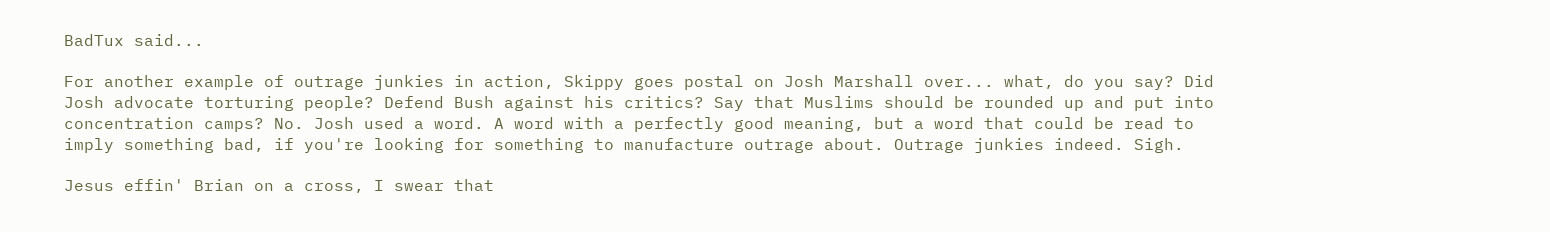BadTux said...

For another example of outrage junkies in action, Skippy goes postal on Josh Marshall over... what, do you say? Did Josh advocate torturing people? Defend Bush against his critics? Say that Muslims should be rounded up and put into concentration camps? No. Josh used a word. A word with a perfectly good meaning, but a word that could be read to imply something bad, if you're looking for something to manufacture outrage about. Outrage junkies indeed. Sigh.

Jesus effin' Brian on a cross, I swear that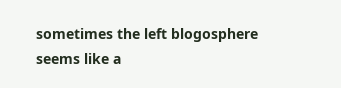sometimes the left blogosphere seems like a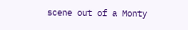scene out of a Monty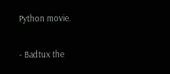Python movie.

- Badtux the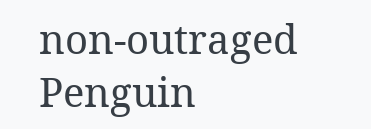non-outraged Penguin